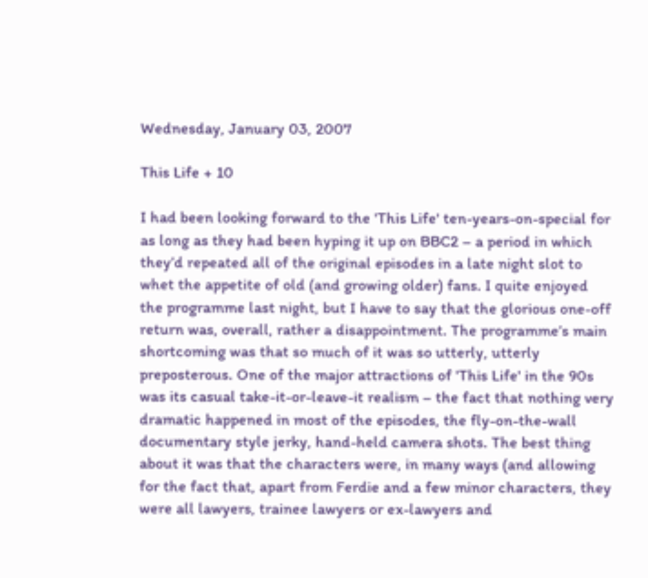Wednesday, January 03, 2007

This Life + 10

I had been looking forward to the 'This Life' ten-years-on-special for as long as they had been hyping it up on BBC2 – a period in which they’d repeated all of the original episodes in a late night slot to whet the appetite of old (and growing older) fans. I quite enjoyed the programme last night, but I have to say that the glorious one-off return was, overall, rather a disappointment. The programme’s main shortcoming was that so much of it was so utterly, utterly preposterous. One of the major attractions of 'This Life' in the 90s was its casual take-it-or-leave-it realism – the fact that nothing very dramatic happened in most of the episodes, the fly-on-the-wall documentary style jerky, hand-held camera shots. The best thing about it was that the characters were, in many ways (and allowing for the fact that, apart from Ferdie and a few minor characters, they were all lawyers, trainee lawyers or ex-lawyers and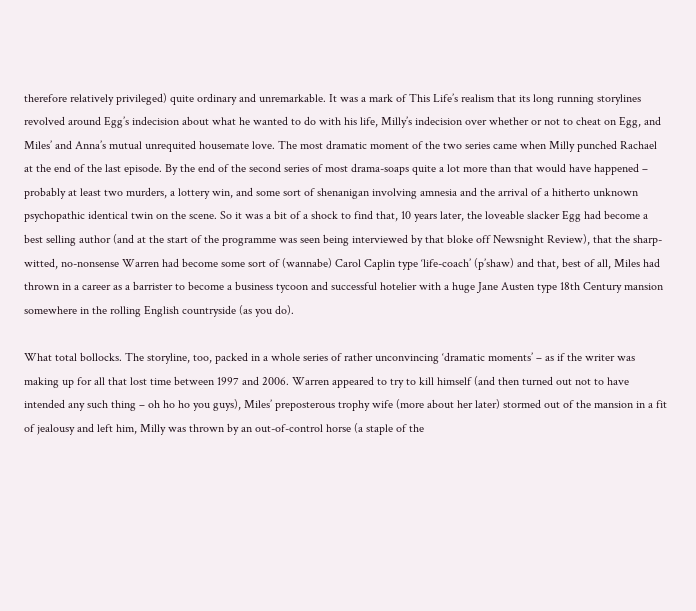therefore relatively privileged) quite ordinary and unremarkable. It was a mark of This Life’s realism that its long running storylines revolved around Egg’s indecision about what he wanted to do with his life, Milly’s indecision over whether or not to cheat on Egg, and Miles’ and Anna’s mutual unrequited housemate love. The most dramatic moment of the two series came when Milly punched Rachael at the end of the last episode. By the end of the second series of most drama-soaps quite a lot more than that would have happened – probably at least two murders, a lottery win, and some sort of shenanigan involving amnesia and the arrival of a hitherto unknown psychopathic identical twin on the scene. So it was a bit of a shock to find that, 10 years later, the loveable slacker Egg had become a best selling author (and at the start of the programme was seen being interviewed by that bloke off Newsnight Review), that the sharp-witted, no-nonsense Warren had become some sort of (wannabe) Carol Caplin type ‘life-coach’ (p’shaw) and that, best of all, Miles had thrown in a career as a barrister to become a business tycoon and successful hotelier with a huge Jane Austen type 18th Century mansion somewhere in the rolling English countryside (as you do).

What total bollocks. The storyline, too, packed in a whole series of rather unconvincing ‘dramatic moments’ – as if the writer was making up for all that lost time between 1997 and 2006. Warren appeared to try to kill himself (and then turned out not to have intended any such thing – oh ho ho you guys), Miles’ preposterous trophy wife (more about her later) stormed out of the mansion in a fit of jealousy and left him, Milly was thrown by an out-of-control horse (a staple of the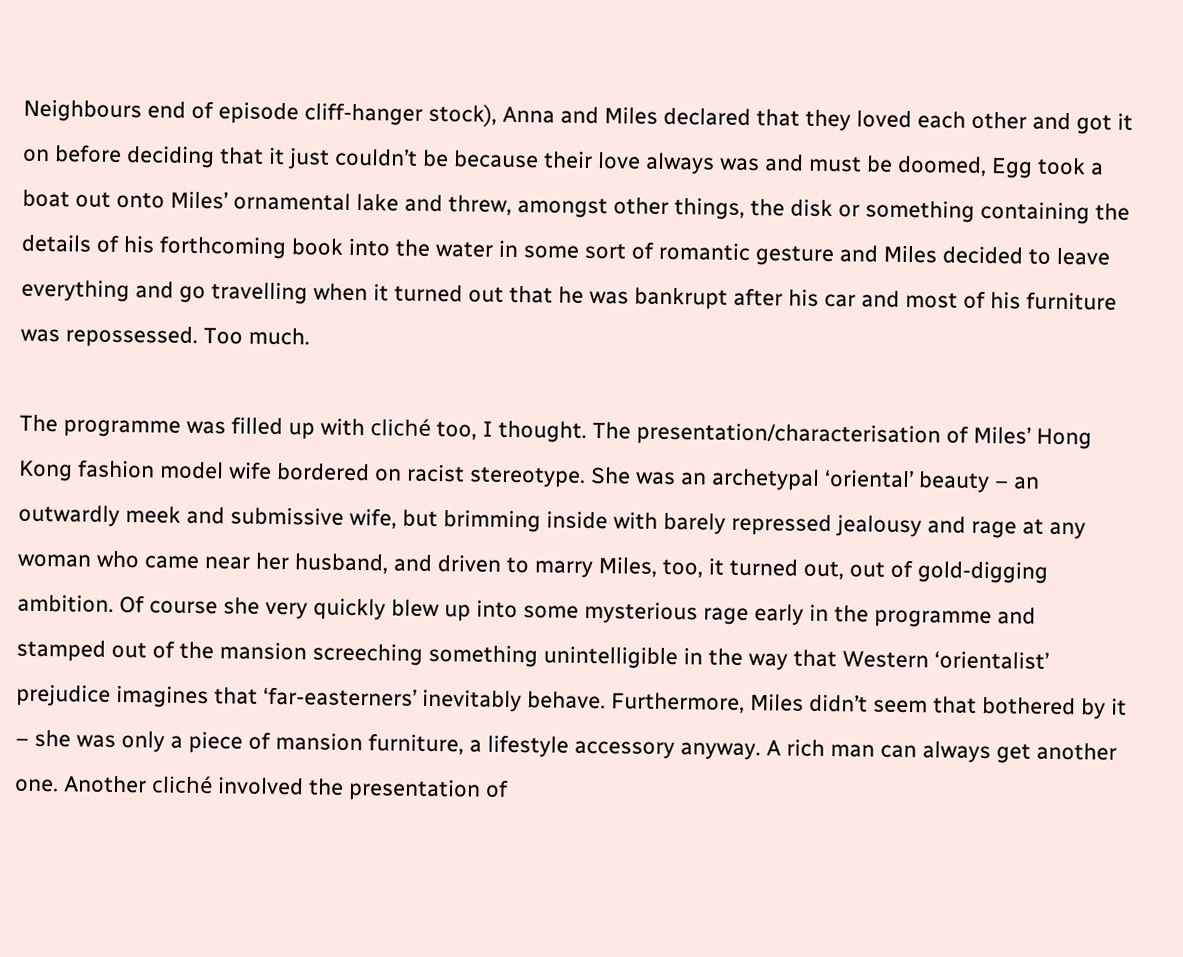Neighbours end of episode cliff-hanger stock), Anna and Miles declared that they loved each other and got it on before deciding that it just couldn’t be because their love always was and must be doomed, Egg took a boat out onto Miles’ ornamental lake and threw, amongst other things, the disk or something containing the details of his forthcoming book into the water in some sort of romantic gesture and Miles decided to leave everything and go travelling when it turned out that he was bankrupt after his car and most of his furniture was repossessed. Too much.

The programme was filled up with cliché too, I thought. The presentation/characterisation of Miles’ Hong Kong fashion model wife bordered on racist stereotype. She was an archetypal ‘oriental’ beauty – an outwardly meek and submissive wife, but brimming inside with barely repressed jealousy and rage at any woman who came near her husband, and driven to marry Miles, too, it turned out, out of gold-digging ambition. Of course she very quickly blew up into some mysterious rage early in the programme and stamped out of the mansion screeching something unintelligible in the way that Western ‘orientalist’ prejudice imagines that ‘far-easterners’ inevitably behave. Furthermore, Miles didn’t seem that bothered by it – she was only a piece of mansion furniture, a lifestyle accessory anyway. A rich man can always get another one. Another cliché involved the presentation of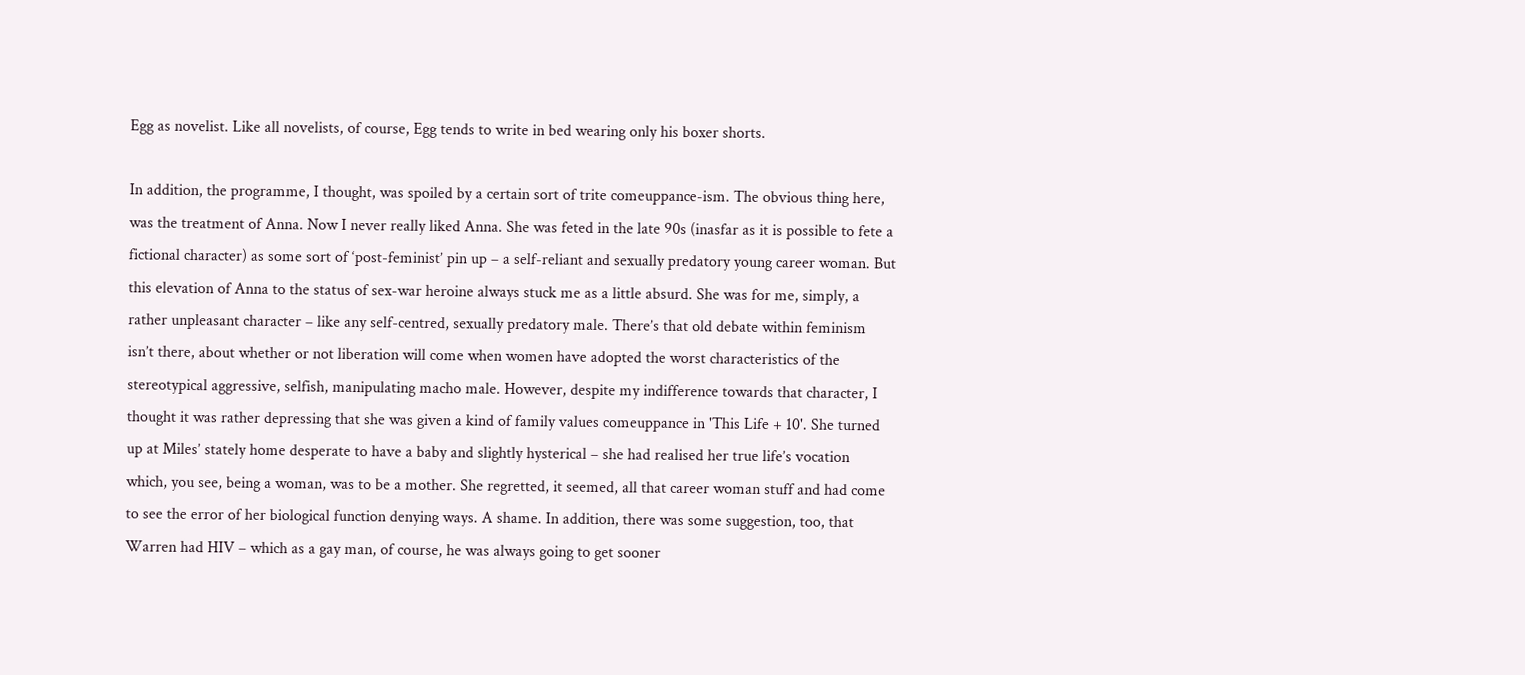Egg as novelist. Like all novelists, of course, Egg tends to write in bed wearing only his boxer shorts.

In addition, the programme, I thought, was spoiled by a certain sort of trite comeuppance-ism. The obvious thing here, was the treatment of Anna. Now I never really liked Anna. She was feted in the late 90s (inasfar as it is possible to fete a fictional character) as some sort of ‘post-feminist’ pin up – a self-reliant and sexually predatory young career woman. But this elevation of Anna to the status of sex-war heroine always stuck me as a little absurd. She was for me, simply, a rather unpleasant character – like any self-centred, sexually predatory male. There’s that old debate within feminism isn’t there, about whether or not liberation will come when women have adopted the worst characteristics of the stereotypical aggressive, selfish, manipulating macho male. However, despite my indifference towards that character, I thought it was rather depressing that she was given a kind of family values comeuppance in 'This Life + 10'. She turned up at Miles’ stately home desperate to have a baby and slightly hysterical – she had realised her true life’s vocation which, you see, being a woman, was to be a mother. She regretted, it seemed, all that career woman stuff and had come to see the error of her biological function denying ways. A shame. In addition, there was some suggestion, too, that Warren had HIV – which as a gay man, of course, he was always going to get sooner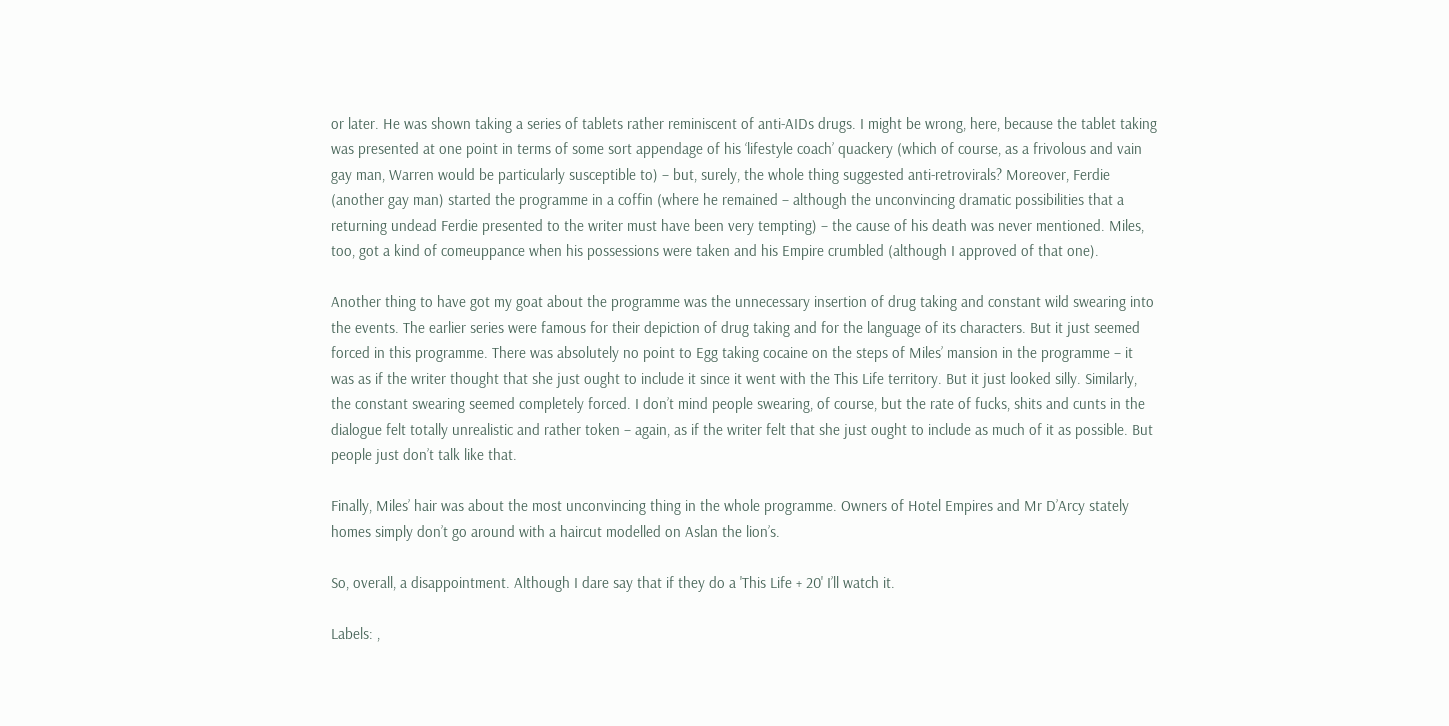or later. He was shown taking a series of tablets rather reminiscent of anti-AIDs drugs. I might be wrong, here, because the tablet taking was presented at one point in terms of some sort appendage of his ‘lifestyle coach’ quackery (which of course, as a frivolous and vain gay man, Warren would be particularly susceptible to) – but, surely, the whole thing suggested anti-retrovirals? Moreover, Ferdie (another gay man) started the programme in a coffin (where he remained – although the unconvincing dramatic possibilities that a returning undead Ferdie presented to the writer must have been very tempting) – the cause of his death was never mentioned. Miles, too, got a kind of comeuppance when his possessions were taken and his Empire crumbled (although I approved of that one).

Another thing to have got my goat about the programme was the unnecessary insertion of drug taking and constant wild swearing into the events. The earlier series were famous for their depiction of drug taking and for the language of its characters. But it just seemed forced in this programme. There was absolutely no point to Egg taking cocaine on the steps of Miles’ mansion in the programme – it was as if the writer thought that she just ought to include it since it went with the This Life territory. But it just looked silly. Similarly, the constant swearing seemed completely forced. I don’t mind people swearing, of course, but the rate of fucks, shits and cunts in the dialogue felt totally unrealistic and rather token – again, as if the writer felt that she just ought to include as much of it as possible. But people just don’t talk like that.

Finally, Miles’ hair was about the most unconvincing thing in the whole programme. Owners of Hotel Empires and Mr D’Arcy stately homes simply don’t go around with a haircut modelled on Aslan the lion’s.

So, overall, a disappointment. Although I dare say that if they do a 'This Life + 20' I’ll watch it.

Labels: ,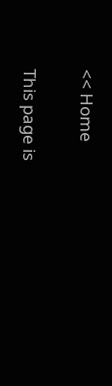<< Home

This page is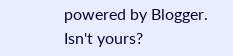powered by Blogger. Isn't yours?